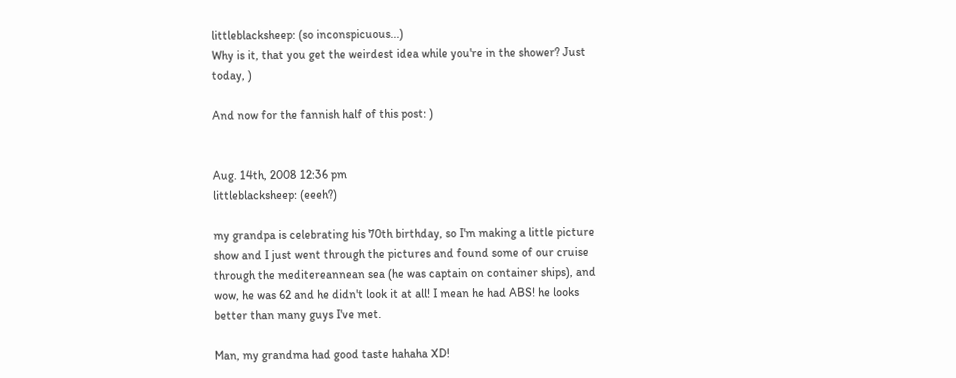littleblacksheep: (so inconspicuous...)
Why is it, that you get the weirdest idea while you're in the shower? Just today, )

And now for the fannish half of this post: )


Aug. 14th, 2008 12:36 pm
littleblacksheep: (eeeh?)

my grandpa is celebrating his 70th birthday, so I'm making a little picture show and I just went through the pictures and found some of our cruise through the meditereannean sea (he was captain on container ships), and wow, he was 62 and he didn't look it at all! I mean he had ABS! he looks better than many guys I've met.

Man, my grandma had good taste hahaha XD!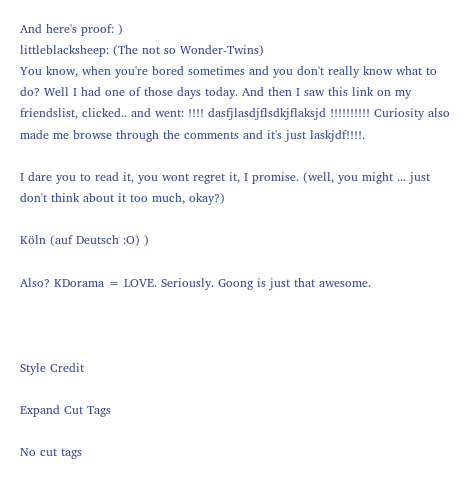And here's proof: )
littleblacksheep: (The not so Wonder-Twins)
You know, when you're bored sometimes and you don't really know what to do? Well I had one of those days today. And then I saw this link on my friendslist, clicked.. and went: !!!! dasfjlasdjflsdkjflaksjd !!!!!!!!!! Curiosity also made me browse through the comments and it's just laskjdf!!!!.

I dare you to read it, you wont regret it, I promise. (well, you might ... just don't think about it too much, okay?)

Köln (auf Deutsch :O) )

Also? KDorama = LOVE. Seriously. Goong is just that awesome.



Style Credit

Expand Cut Tags

No cut tags